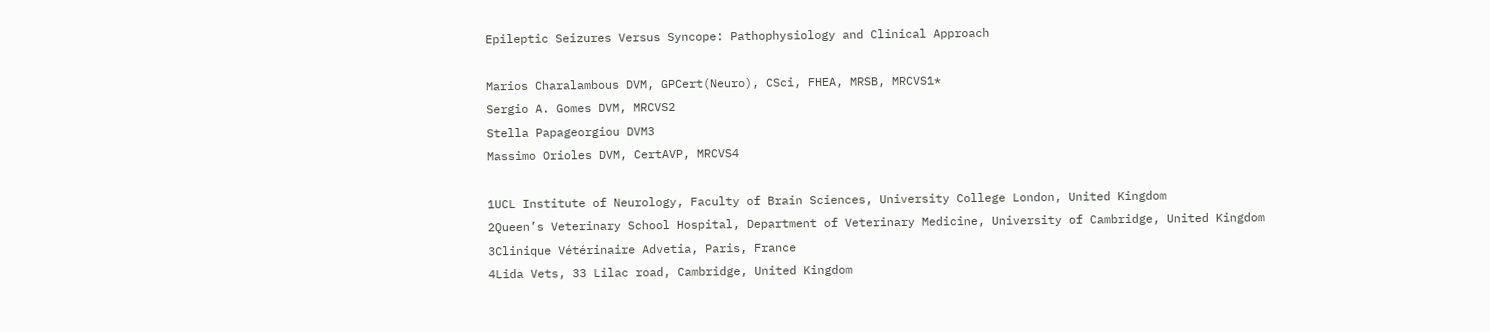Epileptic Seizures Versus Syncope: Pathophysiology and Clinical Approach

Marios Charalambous DVM, GPCert(Neuro), CSci, FHEA, MRSB, MRCVS1*
Sergio A. Gomes DVM, MRCVS2
Stella Papageorgiou DVM3
Massimo Orioles DVM, CertAVP, MRCVS4

1UCL Institute of Neurology, Faculty of Brain Sciences, University College London, United Kingdom
2Queen’s Veterinary School Hospital, Department of Veterinary Medicine, University of Cambridge, United Kingdom
3Clinique Vétérinaire Advetia, Paris, France
4Lida Vets, 33 Lilac road, Cambridge, United Kingdom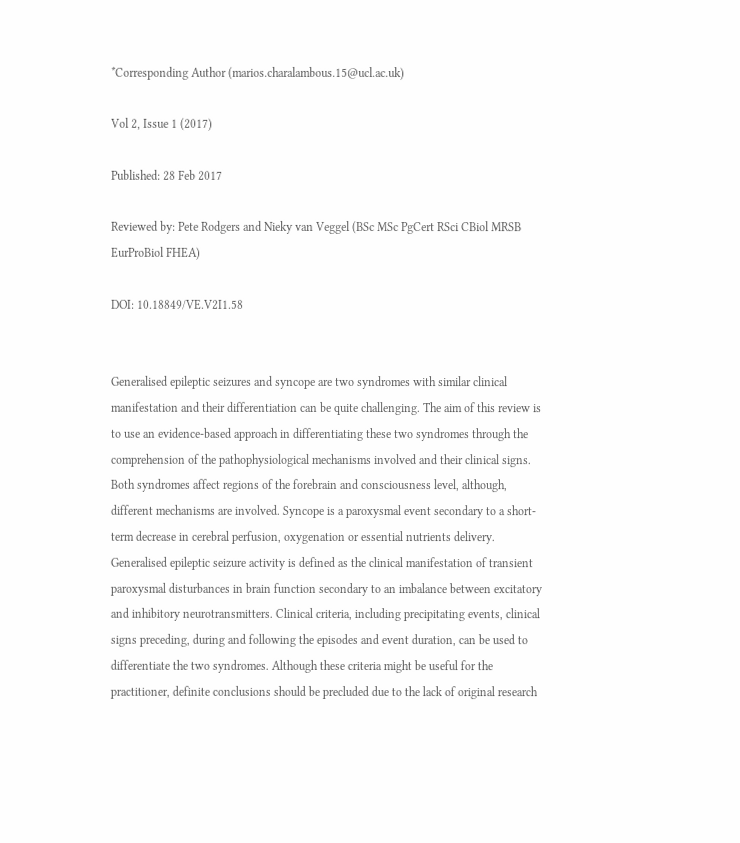*Corresponding Author (marios.charalambous.15@ucl.ac.uk)

Vol 2, Issue 1 (2017)

Published: 28 Feb 2017

Reviewed by: Pete Rodgers and Nieky van Veggel (BSc MSc PgCert RSci CBiol MRSB EurProBiol FHEA)

DOI: 10.18849/VE.V2I1.58


Generalised epileptic seizures and syncope are two syndromes with similar clinical manifestation and their differentiation can be quite challenging. The aim of this review is to use an evidence-based approach in differentiating these two syndromes through the comprehension of the pathophysiological mechanisms involved and their clinical signs. Both syndromes affect regions of the forebrain and consciousness level, although, different mechanisms are involved. Syncope is a paroxysmal event secondary to a short-term decrease in cerebral perfusion, oxygenation or essential nutrients delivery. Generalised epileptic seizure activity is defined as the clinical manifestation of transient paroxysmal disturbances in brain function secondary to an imbalance between excitatory and inhibitory neurotransmitters. Clinical criteria, including precipitating events, clinical signs preceding, during and following the episodes and event duration, can be used to differentiate the two syndromes. Although these criteria might be useful for the practitioner, definite conclusions should be precluded due to the lack of original research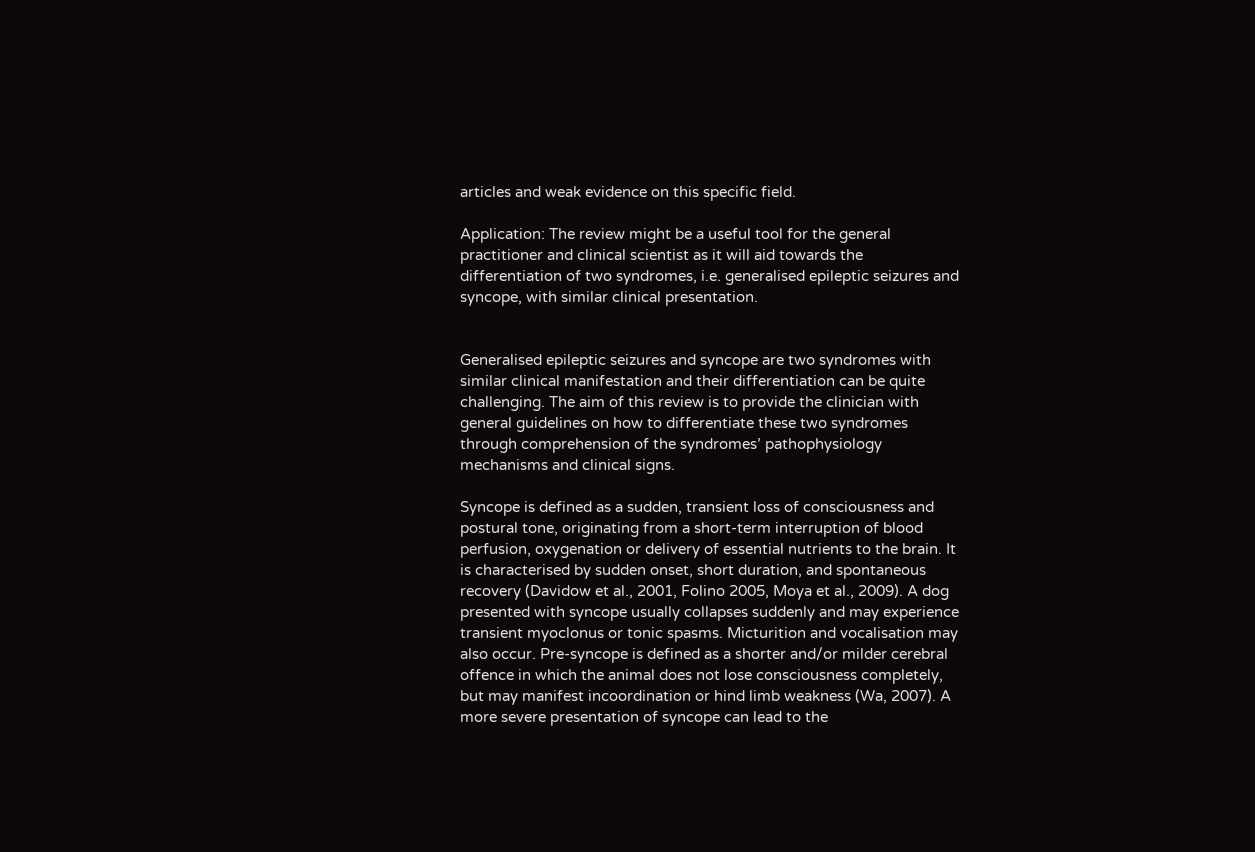articles and weak evidence on this specific field.

Application: The review might be a useful tool for the general practitioner and clinical scientist as it will aid towards the differentiation of two syndromes, i.e. generalised epileptic seizures and syncope, with similar clinical presentation.


Generalised epileptic seizures and syncope are two syndromes with similar clinical manifestation and their differentiation can be quite challenging. The aim of this review is to provide the clinician with general guidelines on how to differentiate these two syndromes through comprehension of the syndromes’ pathophysiology mechanisms and clinical signs.

Syncope is defined as a sudden, transient loss of consciousness and postural tone, originating from a short-term interruption of blood perfusion, oxygenation or delivery of essential nutrients to the brain. It is characterised by sudden onset, short duration, and spontaneous recovery (Davidow et al., 2001, Folino 2005, Moya et al., 2009). A dog presented with syncope usually collapses suddenly and may experience transient myoclonus or tonic spasms. Micturition and vocalisation may also occur. Pre-syncope is defined as a shorter and/or milder cerebral offence in which the animal does not lose consciousness completely, but may manifest incoordination or hind limb weakness (Wa, 2007). A more severe presentation of syncope can lead to the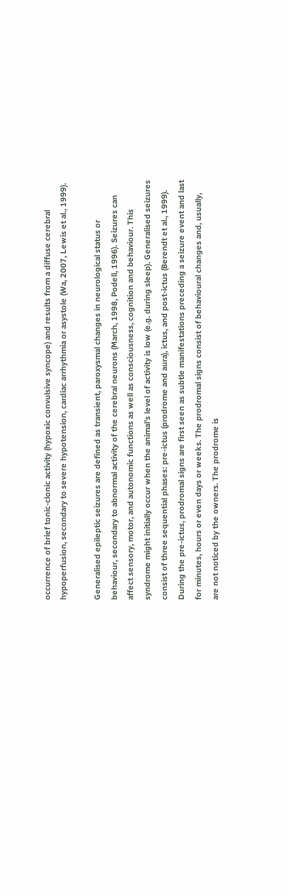occurrence of brief tonic-clonic activity (hypoxic convulsive syncope) and results from a diffuse cerebral hypoperfusion, secondary to severe hypotension, cardiac arrhythmia or asystole (Wa, 2007, Lewis et al., 1999).

Generalised epileptic seizures are defined as transient, paroxysmal changes in neurological status or behaviour, secondary to abnormal activity of the cerebral neurons (March, 1998, Podell, 1996). Seizures can affect sensory, motor, and autonomic functions as well as consciousness, cognition and behaviour. This syndrome might initially occur when the animal’s level of activity is low (e.g. during sleep). Generalised seizures consist of three sequential phases: pre-ictus (prodrome and aura), ictus, and post-ictus (Berendt et al., 1999). During the pre-ictus, prodromal signs are first seen as subtle manifestations preceding a seizure event and last for minutes, hours or even days or weeks. The prodromal signs consist of behavioural changes and, usually, are not noticed by the owners. The prodrome is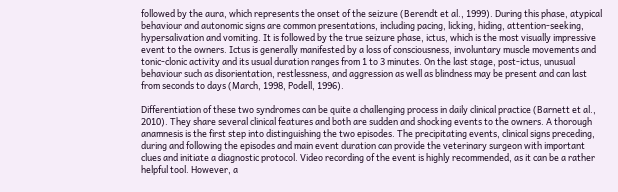followed by the aura, which represents the onset of the seizure (Berendt et al., 1999). During this phase, atypical behaviour and autonomic signs are common presentations, including pacing, licking, hiding, attention-seeking, hypersalivation and vomiting. It is followed by the true seizure phase, ictus, which is the most visually impressive event to the owners. Ictus is generally manifested by a loss of consciousness, involuntary muscle movements and tonic-clonic activity and its usual duration ranges from 1 to 3 minutes. On the last stage, post-ictus, unusual behaviour such as disorientation, restlessness, and aggression as well as blindness may be present and can last from seconds to days (March, 1998, Podell, 1996).

Differentiation of these two syndromes can be quite a challenging process in daily clinical practice (Barnett et al., 2010). They share several clinical features and both are sudden and shocking events to the owners. A thorough anamnesis is the first step into distinguishing the two episodes. The precipitating events, clinical signs preceding, during and following the episodes and main event duration can provide the veterinary surgeon with important clues and initiate a diagnostic protocol. Video recording of the event is highly recommended, as it can be a rather helpful tool. However, a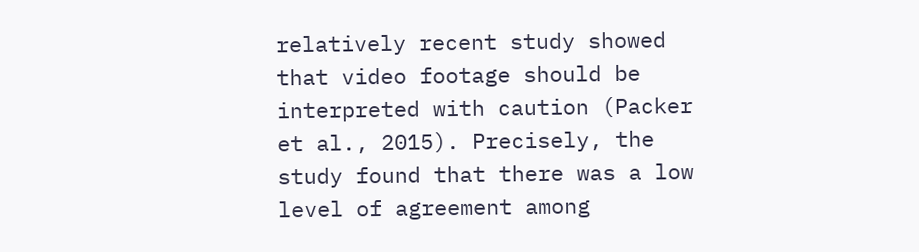relatively recent study showed that video footage should be interpreted with caution (Packer et al., 2015). Precisely, the study found that there was a low level of agreement among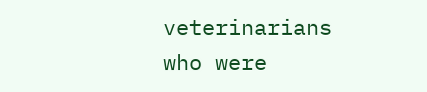veterinarians who were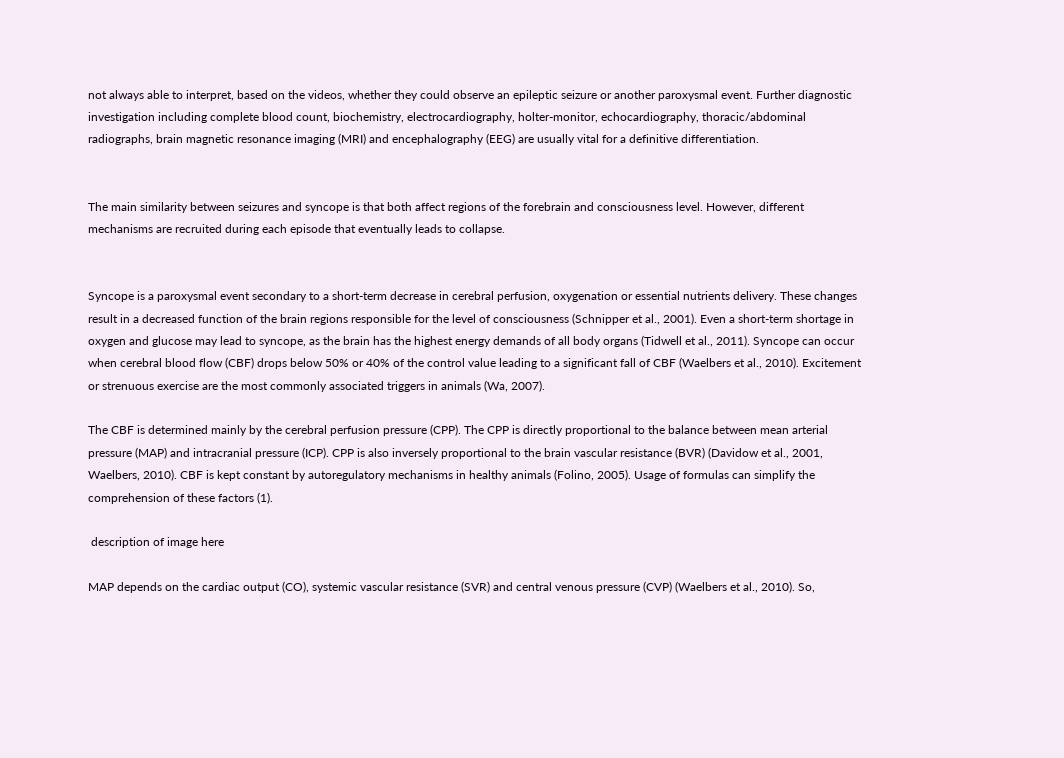not always able to interpret, based on the videos, whether they could observe an epileptic seizure or another paroxysmal event. Further diagnostic investigation including complete blood count, biochemistry, electrocardiography, holter-monitor, echocardiography, thoracic/abdominal radiographs, brain magnetic resonance imaging (MRI) and encephalography (EEG) are usually vital for a definitive differentiation.


The main similarity between seizures and syncope is that both affect regions of the forebrain and consciousness level. However, different mechanisms are recruited during each episode that eventually leads to collapse.


Syncope is a paroxysmal event secondary to a short-term decrease in cerebral perfusion, oxygenation or essential nutrients delivery. These changes result in a decreased function of the brain regions responsible for the level of consciousness (Schnipper et al., 2001). Even a short-term shortage in oxygen and glucose may lead to syncope, as the brain has the highest energy demands of all body organs (Tidwell et al., 2011). Syncope can occur when cerebral blood flow (CBF) drops below 50% or 40% of the control value leading to a significant fall of CBF (Waelbers et al., 2010). Excitement or strenuous exercise are the most commonly associated triggers in animals (Wa, 2007).

The CBF is determined mainly by the cerebral perfusion pressure (CPP). The CPP is directly proportional to the balance between mean arterial pressure (MAP) and intracranial pressure (ICP). CPP is also inversely proportional to the brain vascular resistance (BVR) (Davidow et al., 2001, Waelbers, 2010). CBF is kept constant by autoregulatory mechanisms in healthy animals (Folino, 2005). Usage of formulas can simplify the comprehension of these factors (1).

 description of image here

MAP depends on the cardiac output (CO), systemic vascular resistance (SVR) and central venous pressure (CVP) (Waelbers et al., 2010). So,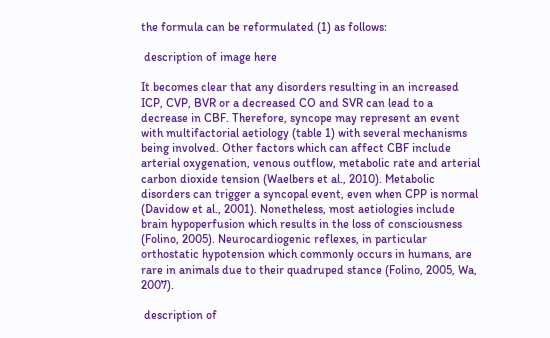the formula can be reformulated (1) as follows:

 description of image here

It becomes clear that any disorders resulting in an increased ICP, CVP, BVR or a decreased CO and SVR can lead to a decrease in CBF. Therefore, syncope may represent an event with multifactorial aetiology (table 1) with several mechanisms being involved. Other factors which can affect CBF include arterial oxygenation, venous outflow, metabolic rate and arterial carbon dioxide tension (Waelbers et al., 2010). Metabolic disorders can trigger a syncopal event, even when CPP is normal (Davidow et al., 2001). Nonetheless, most aetiologies include brain hypoperfusion which results in the loss of consciousness (Folino, 2005). Neurocardiogenic reflexes, in particular orthostatic hypotension which commonly occurs in humans, are rare in animals due to their quadruped stance (Folino, 2005, Wa, 2007).

 description of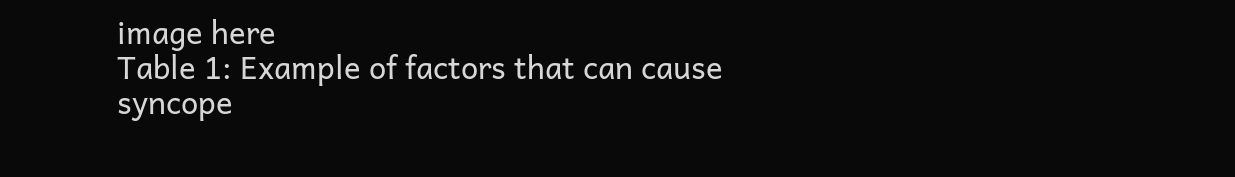image here
Table 1: Example of factors that can cause syncope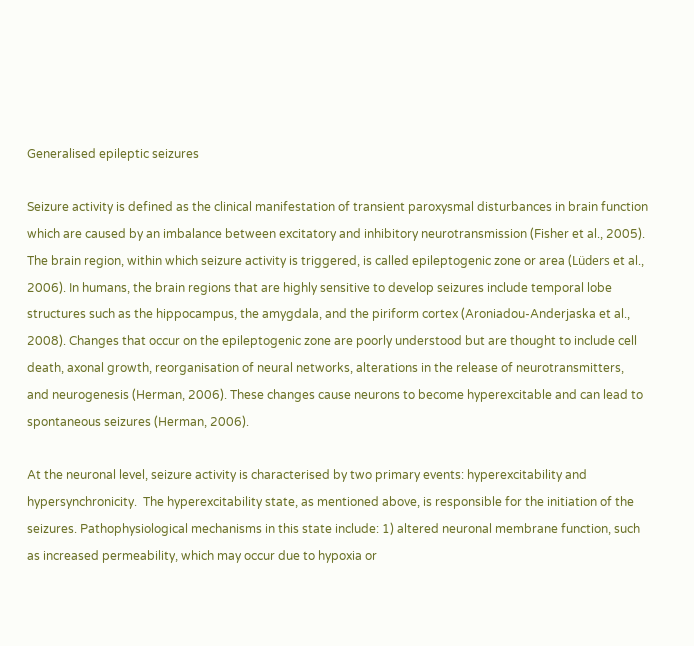Generalised epileptic seizures

Seizure activity is defined as the clinical manifestation of transient paroxysmal disturbances in brain function which are caused by an imbalance between excitatory and inhibitory neurotransmission (Fisher et al., 2005). The brain region, within which seizure activity is triggered, is called epileptogenic zone or area (Lüders et al., 2006). In humans, the brain regions that are highly sensitive to develop seizures include temporal lobe structures such as the hippocampus, the amygdala, and the piriform cortex (Aroniadou-Anderjaska et al., 2008). Changes that occur on the epileptogenic zone are poorly understood but are thought to include cell death, axonal growth, reorganisation of neural networks, alterations in the release of neurotransmitters, and neurogenesis (Herman, 2006). These changes cause neurons to become hyperexcitable and can lead to spontaneous seizures (Herman, 2006).

At the neuronal level, seizure activity is characterised by two primary events: hyperexcitability and hypersynchronicity.  The hyperexcitability state, as mentioned above, is responsible for the initiation of the seizures. Pathophysiological mechanisms in this state include: 1) altered neuronal membrane function, such as increased permeability, which may occur due to hypoxia or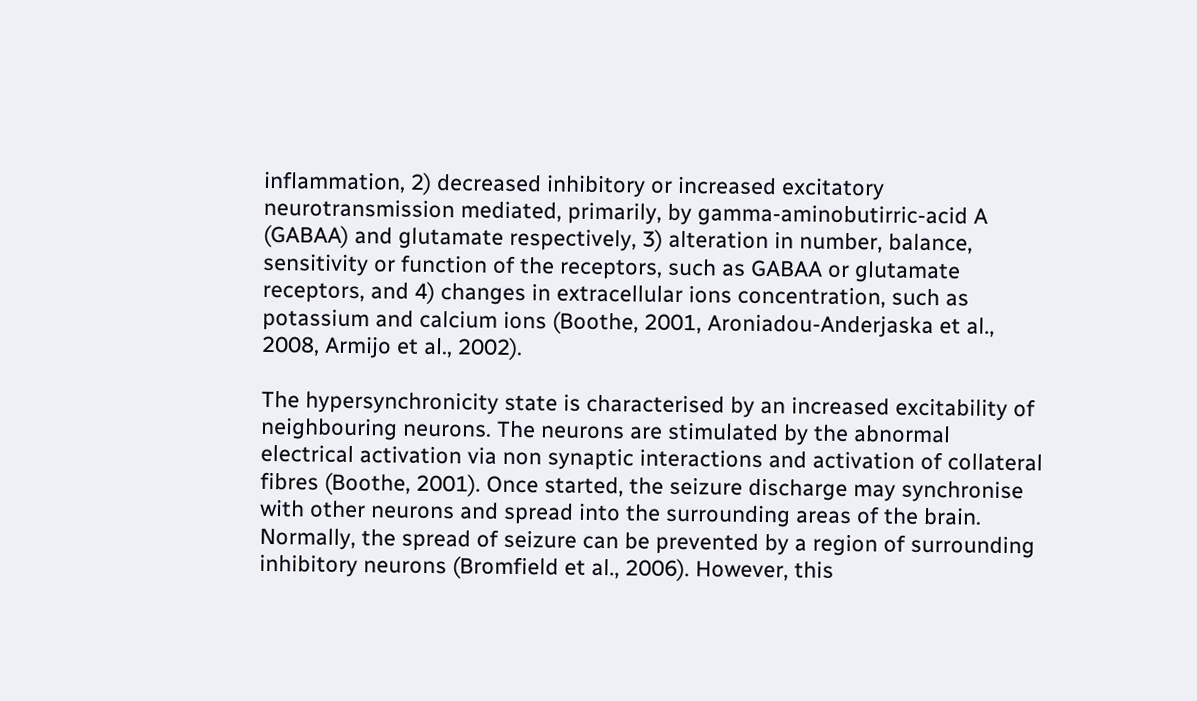inflammation, 2) decreased inhibitory or increased excitatory neurotransmission mediated, primarily, by gamma-aminobutirric-acid A (GABAA) and glutamate respectively, 3) alteration in number, balance, sensitivity or function of the receptors, such as GABAA or glutamate receptors, and 4) changes in extracellular ions concentration, such as potassium and calcium ions (Boothe, 2001, Aroniadou-Anderjaska et al., 2008, Armijo et al., 2002).

The hypersynchronicity state is characterised by an increased excitability of neighbouring neurons. The neurons are stimulated by the abnormal electrical activation via non synaptic interactions and activation of collateral fibres (Boothe, 2001). Once started, the seizure discharge may synchronise with other neurons and spread into the surrounding areas of the brain. Normally, the spread of seizure can be prevented by a region of surrounding inhibitory neurons (Bromfield et al., 2006). However, this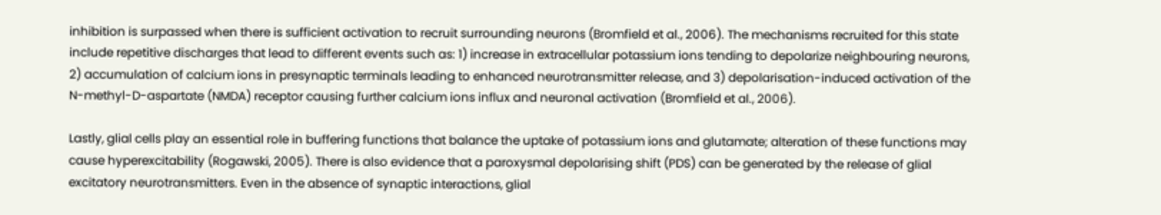inhibition is surpassed when there is sufficient activation to recruit surrounding neurons (Bromfield et al., 2006). The mechanisms recruited for this state include repetitive discharges that lead to different events such as: 1) increase in extracellular potassium ions tending to depolarize neighbouring neurons, 2) accumulation of calcium ions in presynaptic terminals leading to enhanced neurotransmitter release, and 3) depolarisation-induced activation of the N-methyl-D-aspartate (NMDA) receptor causing further calcium ions influx and neuronal activation (Bromfield et al., 2006).

Lastly, glial cells play an essential role in buffering functions that balance the uptake of potassium ions and glutamate; alteration of these functions may cause hyperexcitability (Rogawski, 2005). There is also evidence that a paroxysmal depolarising shift (PDS) can be generated by the release of glial excitatory neurotransmitters. Even in the absence of synaptic interactions, glial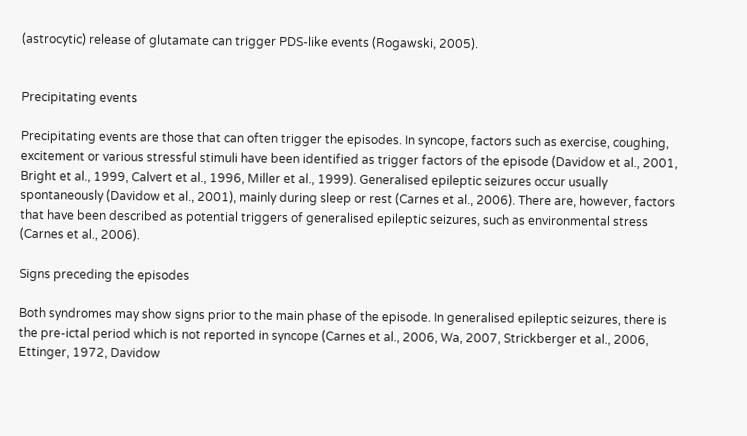(astrocytic) release of glutamate can trigger PDS-like events (Rogawski, 2005).


Precipitating events

Precipitating events are those that can often trigger the episodes. In syncope, factors such as exercise, coughing, excitement or various stressful stimuli have been identified as trigger factors of the episode (Davidow et al., 2001, Bright et al., 1999, Calvert et al., 1996, Miller et al., 1999). Generalised epileptic seizures occur usually spontaneously (Davidow et al., 2001), mainly during sleep or rest (Carnes et al., 2006). There are, however, factors that have been described as potential triggers of generalised epileptic seizures, such as environmental stress (Carnes et al., 2006).

Signs preceding the episodes

Both syndromes may show signs prior to the main phase of the episode. In generalised epileptic seizures, there is the pre-ictal period which is not reported in syncope (Carnes et al., 2006, Wa, 2007, Strickberger et al., 2006, Ettinger, 1972, Davidow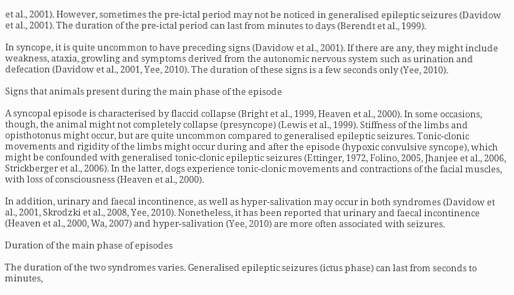et al., 2001). However, sometimes the pre-ictal period may not be noticed in generalised epileptic seizures (Davidow et al., 2001). The duration of the pre-ictal period can last from minutes to days (Berendt et al., 1999).

In syncope, it is quite uncommon to have preceding signs (Davidow et al., 2001). If there are any, they might include weakness, ataxia, growling and symptoms derived from the autonomic nervous system such as urination and defecation (Davidow et al., 2001, Yee, 2010). The duration of these signs is a few seconds only (Yee, 2010).

Signs that animals present during the main phase of the episode

A syncopal episode is characterised by flaccid collapse (Bright et al., 1999, Heaven et al., 2000). In some occasions, though, the animal might not completely collapse (presyncope) (Lewis et al., 1999). Stiffness of the limbs and opisthotonus might occur, but are quite uncommon compared to generalised epileptic seizures. Tonic-clonic movements and rigidity of the limbs might occur during and after the episode (hypoxic convulsive syncope), which might be confounded with generalised tonic-clonic epileptic seizures (Ettinger, 1972, Folino, 2005, Jhanjee et al., 2006, Strickberger et al., 2006). In the latter, dogs experience tonic-clonic movements and contractions of the facial muscles, with loss of consciousness (Heaven et al., 2000).

In addition, urinary and faecal incontinence, as well as hyper-salivation may occur in both syndromes (Davidow et al., 2001, Skrodzki et al., 2008, Yee, 2010). Nonetheless, it has been reported that urinary and faecal incontinence (Heaven et al., 2000, Wa, 2007) and hyper-salivation (Yee, 2010) are more often associated with seizures.

Duration of the main phase of episodes

The duration of the two syndromes varies. Generalised epileptic seizures (ictus phase) can last from seconds to minutes,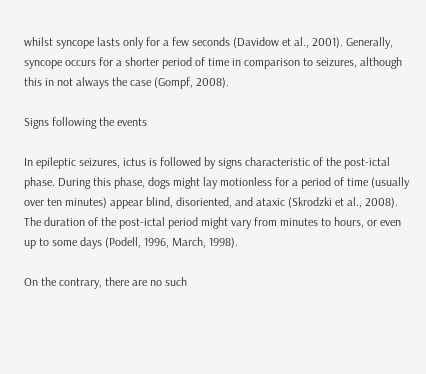whilst syncope lasts only for a few seconds (Davidow et al., 2001). Generally, syncope occurs for a shorter period of time in comparison to seizures, although this in not always the case (Gompf, 2008).

Signs following the events

In epileptic seizures, ictus is followed by signs characteristic of the post-ictal phase. During this phase, dogs might lay motionless for a period of time (usually over ten minutes) appear blind, disoriented, and ataxic (Skrodzki et al., 2008). The duration of the post-ictal period might vary from minutes to hours, or even up to some days (Podell, 1996, March, 1998).

On the contrary, there are no such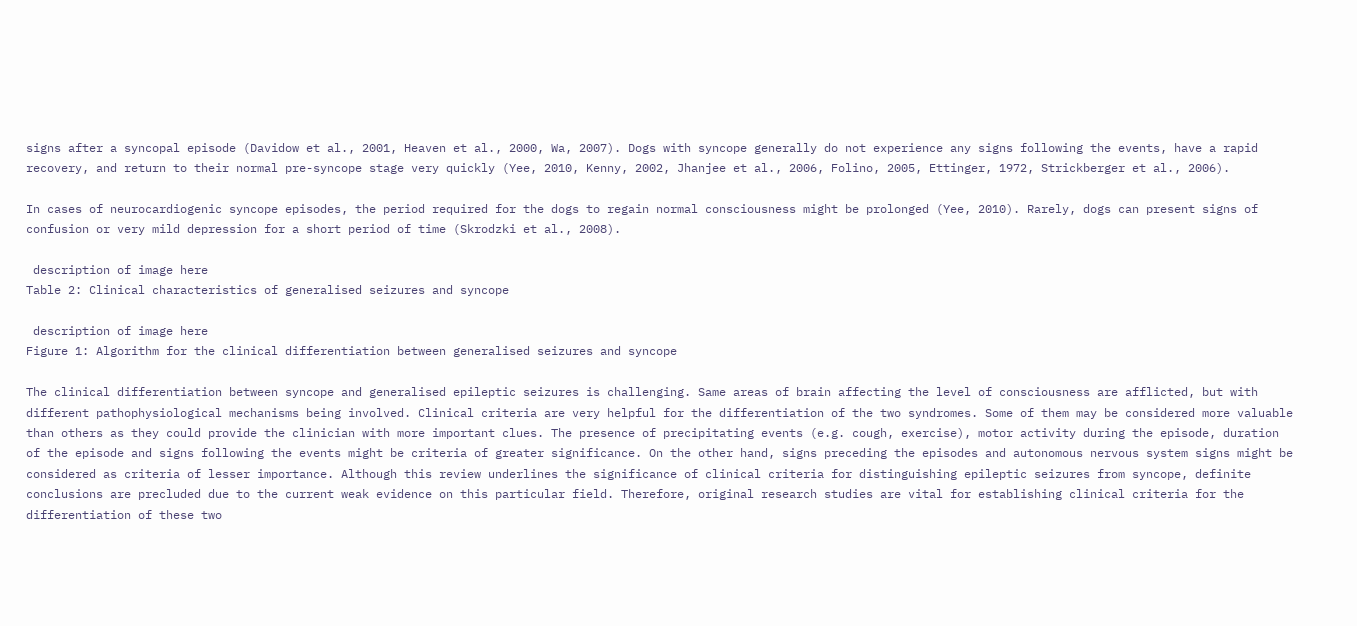signs after a syncopal episode (Davidow et al., 2001, Heaven et al., 2000, Wa, 2007). Dogs with syncope generally do not experience any signs following the events, have a rapid recovery, and return to their normal pre-syncope stage very quickly (Yee, 2010, Kenny, 2002, Jhanjee et al., 2006, Folino, 2005, Ettinger, 1972, Strickberger et al., 2006).

In cases of neurocardiogenic syncope episodes, the period required for the dogs to regain normal consciousness might be prolonged (Yee, 2010). Rarely, dogs can present signs of confusion or very mild depression for a short period of time (Skrodzki et al., 2008).

 description of image here
Table 2: Clinical characteristics of generalised seizures and syncope

 description of image here
Figure 1: Algorithm for the clinical differentiation between generalised seizures and syncope

The clinical differentiation between syncope and generalised epileptic seizures is challenging. Same areas of brain affecting the level of consciousness are afflicted, but with different pathophysiological mechanisms being involved. Clinical criteria are very helpful for the differentiation of the two syndromes. Some of them may be considered more valuable than others as they could provide the clinician with more important clues. The presence of precipitating events (e.g. cough, exercise), motor activity during the episode, duration of the episode and signs following the events might be criteria of greater significance. On the other hand, signs preceding the episodes and autonomous nervous system signs might be considered as criteria of lesser importance. Although this review underlines the significance of clinical criteria for distinguishing epileptic seizures from syncope, definite conclusions are precluded due to the current weak evidence on this particular field. Therefore, original research studies are vital for establishing clinical criteria for the differentiation of these two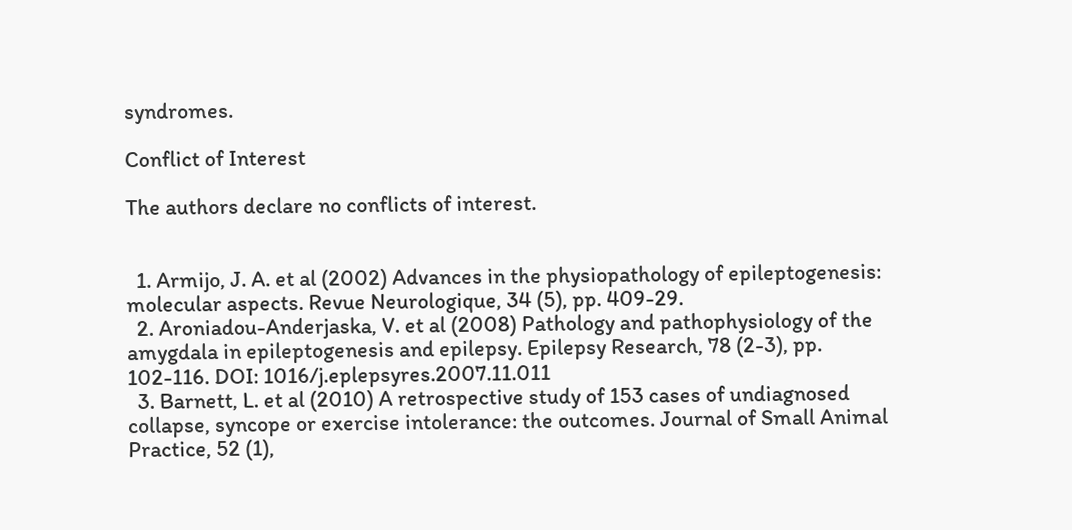syndromes.

Conflict of Interest

The authors declare no conflicts of interest.


  1. Armijo, J. A. et al (2002) Advances in the physiopathology of epileptogenesis: molecular aspects. Revue Neurologique, 34 (5), pp. 409-29.
  2. Aroniadou-Anderjaska, V. et al (2008) Pathology and pathophysiology of the amygdala in epileptogenesis and epilepsy. Epilepsy Research, 78 (2-3), pp. 102-116. DOI: 1016/j.eplepsyres.2007.11.011
  3. Barnett, L. et al (2010) A retrospective study of 153 cases of undiagnosed collapse, syncope or exercise intolerance: the outcomes. Journal of Small Animal Practice, 52 (1),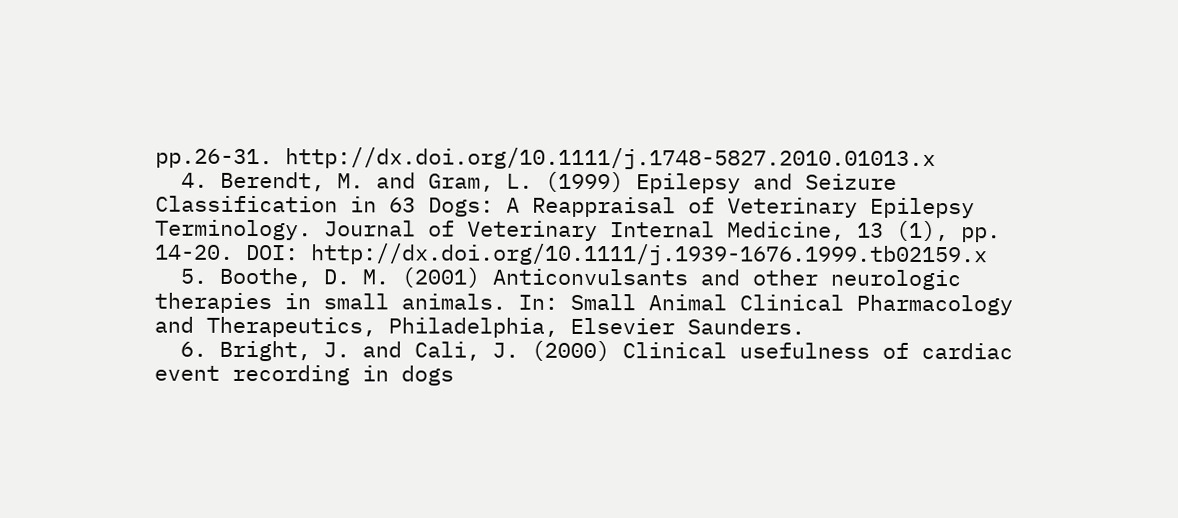pp.26-31. http://dx.doi.org/10.1111/j.1748-5827.2010.01013.x
  4. Berendt, M. and Gram, L. (1999) Epilepsy and Seizure Classification in 63 Dogs: A Reappraisal of Veterinary Epilepsy Terminology. Journal of Veterinary Internal Medicine, 13 (1), pp. 14-20. DOI: http://dx.doi.org/10.1111/j.1939-1676.1999.tb02159.x
  5. Boothe, D. M. (2001) Anticonvulsants and other neurologic therapies in small animals. In: Small Animal Clinical Pharmacology and Therapeutics, Philadelphia, Elsevier Saunders.
  6. Bright, J. and Cali, J. (2000) Clinical usefulness of cardiac event recording in dogs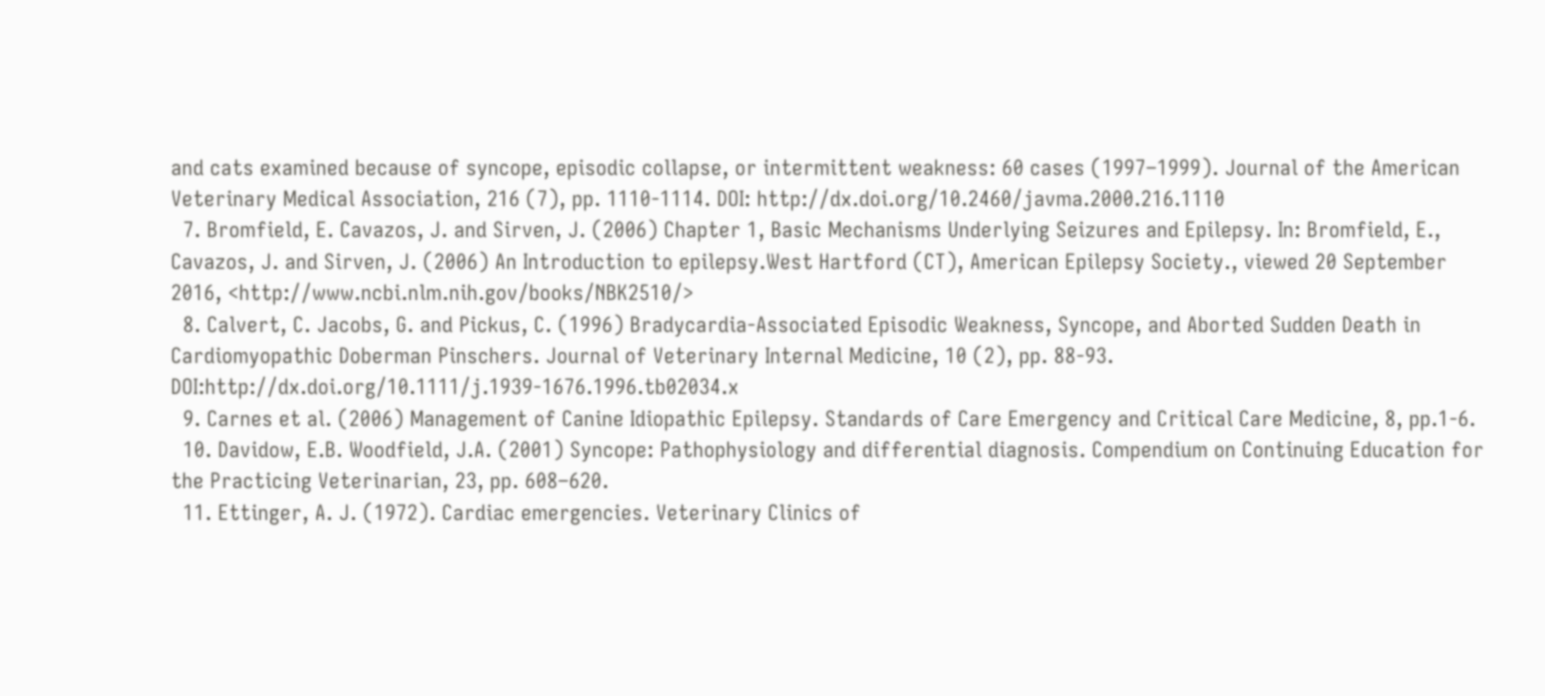and cats examined because of syncope, episodic collapse, or intermittent weakness: 60 cases (1997–1999). Journal of the American Veterinary Medical Association, 216 (7), pp. 1110-1114. DOI: http://dx.doi.org/10.2460/javma.2000.216.1110
  7. Bromfield, E. Cavazos, J. and Sirven, J. (2006) Chapter 1, Basic Mechanisms Underlying Seizures and Epilepsy. In: Bromfield, E., Cavazos, J. and Sirven, J. (2006) An Introduction to epilepsy.West Hartford (CT), American Epilepsy Society., viewed 20 September 2016, <http://www.ncbi.nlm.nih.gov/books/NBK2510/>
  8. Calvert, C. Jacobs, G. and Pickus, C. (1996) Bradycardia-Associated Episodic Weakness, Syncope, and Aborted Sudden Death in Cardiomyopathic Doberman Pinschers. Journal of Veterinary Internal Medicine, 10 (2), pp. 88-93. DOI:http://dx.doi.org/10.1111/j.1939-1676.1996.tb02034.x
  9. Carnes et al. (2006) Management of Canine Idiopathic Epilepsy. Standards of Care Emergency and Critical Care Medicine, 8, pp.1-6.
  10. Davidow, E.B. Woodfield, J.A. (2001) Syncope: Pathophysiology and differential diagnosis. Compendium on Continuing Education for the Practicing Veterinarian, 23, pp. 608–620.
  11. Ettinger, A. J. (1972). Cardiac emergencies. Veterinary Clinics of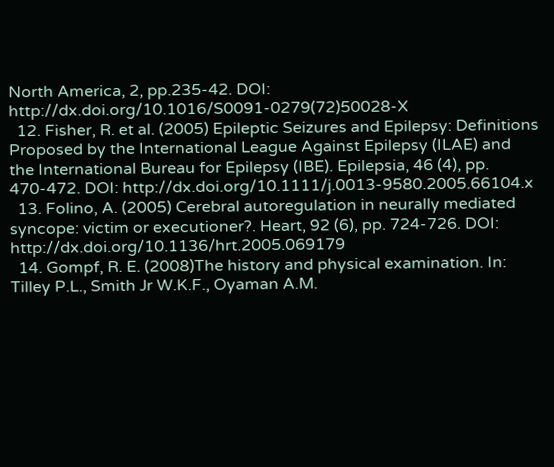North America, 2, pp.235-42. DOI: http://dx.doi.org/10.1016/S0091-0279(72)50028-X
  12. Fisher, R. et al. (2005) Epileptic Seizures and Epilepsy: Definitions Proposed by the International League Against Epilepsy (ILAE) and the International Bureau for Epilepsy (IBE). Epilepsia, 46 (4), pp. 470-472. DOI: http://dx.doi.org/10.1111/j.0013-9580.2005.66104.x
  13. Folino, A. (2005) Cerebral autoregulation in neurally mediated syncope: victim or executioner?. Heart, 92 (6), pp. 724-726. DOI: http://dx.doi.org/10.1136/hrt.2005.069179
  14. Gompf, R. E. (2008)The history and physical examination. In: Tilley P.L., Smith Jr W.K.F., Oyaman A.M.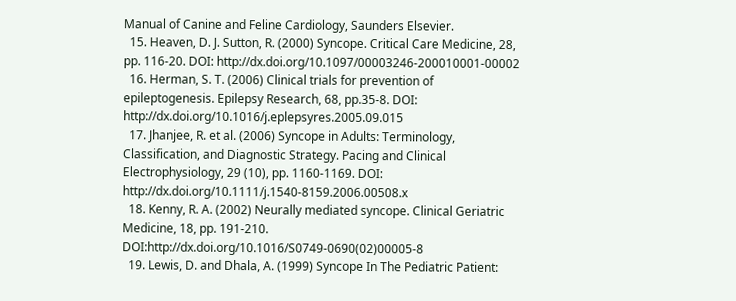Manual of Canine and Feline Cardiology, Saunders Elsevier.
  15. Heaven, D. J. Sutton, R. (2000) Syncope. Critical Care Medicine, 28, pp. 116-20. DOI: http://dx.doi.org/10.1097/00003246-200010001-00002
  16. Herman, S. T. (2006) Clinical trials for prevention of epileptogenesis. Epilepsy Research, 68, pp.35-8. DOI: http://dx.doi.org/10.1016/j.eplepsyres.2005.09.015
  17. Jhanjee, R. et al. (2006) Syncope in Adults: Terminology, Classification, and Diagnostic Strategy. Pacing and Clinical Electrophysiology, 29 (10), pp. 1160-1169. DOI: http://dx.doi.org/10.1111/j.1540-8159.2006.00508.x
  18. Kenny, R. A. (2002) Neurally mediated syncope. Clinical Geriatric Medicine, 18, pp. 191-210. DOI:http://dx.doi.org/10.1016/S0749-0690(02)00005-8
  19. Lewis, D. and Dhala, A. (1999) Syncope In The Pediatric Patient: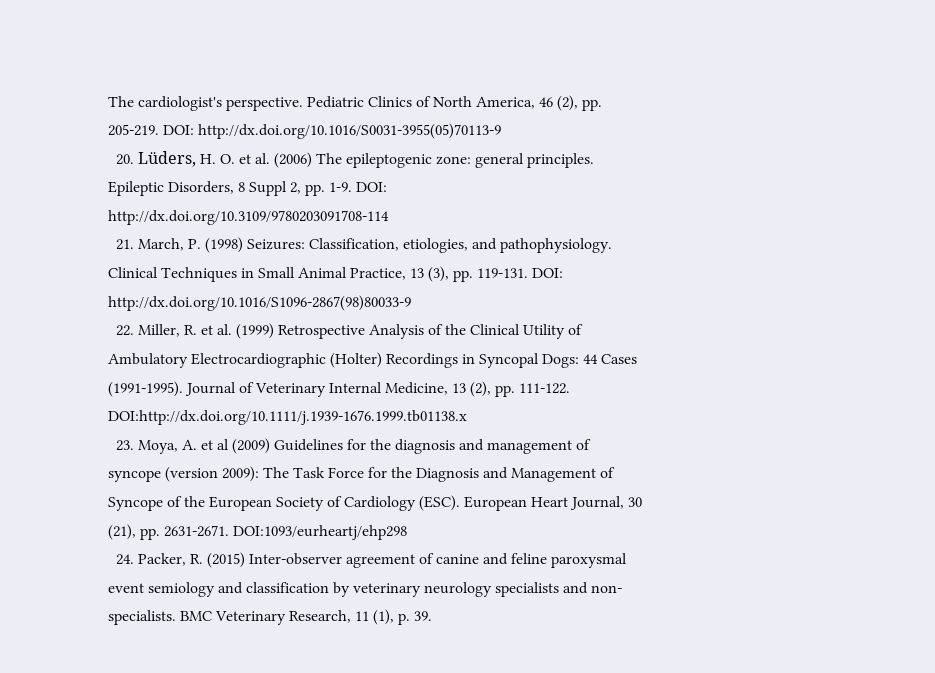The cardiologist's perspective. Pediatric Clinics of North America, 46 (2), pp. 205-219. DOI: http://dx.doi.org/10.1016/S0031-3955(05)70113-9
  20. Lüders, H. O. et al. (2006) The epileptogenic zone: general principles. Epileptic Disorders, 8 Suppl 2, pp. 1-9. DOI: http://dx.doi.org/10.3109/9780203091708-114
  21. March, P. (1998) Seizures: Classification, etiologies, and pathophysiology. Clinical Techniques in Small Animal Practice, 13 (3), pp. 119-131. DOI: http://dx.doi.org/10.1016/S1096-2867(98)80033-9
  22. Miller, R. et al. (1999) Retrospective Analysis of the Clinical Utility of Ambulatory Electrocardiographic (Holter) Recordings in Syncopal Dogs: 44 Cases (1991-1995). Journal of Veterinary Internal Medicine, 13 (2), pp. 111-122. DOI:http://dx.doi.org/10.1111/j.1939-1676.1999.tb01138.x
  23. Moya, A. et al (2009) Guidelines for the diagnosis and management of syncope (version 2009): The Task Force for the Diagnosis and Management of Syncope of the European Society of Cardiology (ESC). European Heart Journal, 30 (21), pp. 2631-2671. DOI:1093/eurheartj/ehp298
  24. Packer, R. (2015) Inter-observer agreement of canine and feline paroxysmal event semiology and classification by veterinary neurology specialists and non-specialists. BMC Veterinary Research, 11 (1), p. 39.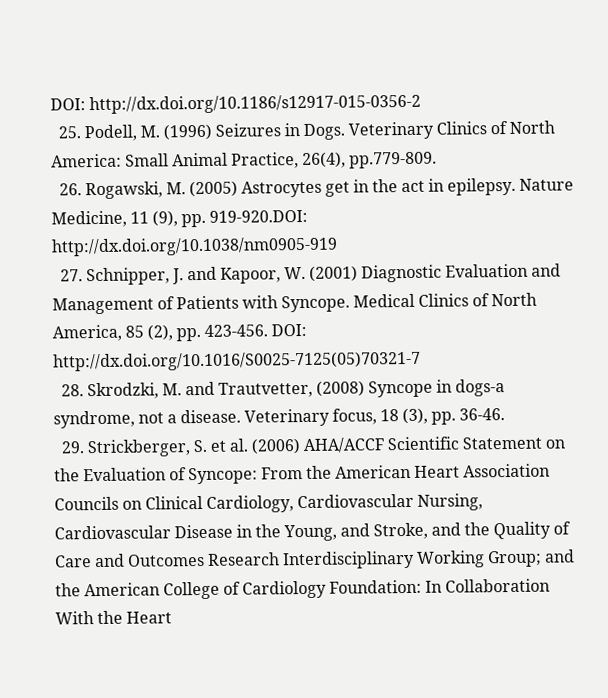DOI: http://dx.doi.org/10.1186/s12917-015-0356-2
  25. Podell, M. (1996) Seizures in Dogs. Veterinary Clinics of North America: Small Animal Practice, 26(4), pp.779-809.
  26. Rogawski, M. (2005) Astrocytes get in the act in epilepsy. Nature Medicine, 11 (9), pp. 919-920.DOI: http://dx.doi.org/10.1038/nm0905-919
  27. Schnipper, J. and Kapoor, W. (2001) Diagnostic Evaluation and Management of Patients with Syncope. Medical Clinics of North America, 85 (2), pp. 423-456. DOI: http://dx.doi.org/10.1016/S0025-7125(05)70321-7
  28. Skrodzki, M. and Trautvetter, (2008) Syncope in dogs-a syndrome, not a disease. Veterinary focus, 18 (3), pp. 36-46.
  29. Strickberger, S. et al. (2006) AHA/ACCF Scientific Statement on the Evaluation of Syncope: From the American Heart Association Councils on Clinical Cardiology, Cardiovascular Nursing, Cardiovascular Disease in the Young, and Stroke, and the Quality of Care and Outcomes Research Interdisciplinary Working Group; and the American College of Cardiology Foundation: In Collaboration With the Heart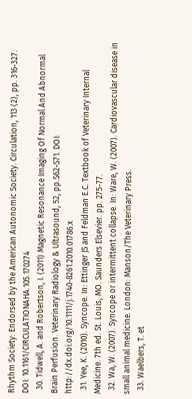Rhythm Society: Endorsed by the American Autonomic Society. Circulation, 113 (2), pp. 316-327. DOI: 10.1161/CIRCULATIONAHA.105.170274
  30. Tidwell, A. and Robertson, I. (2011) Magnetic Resonance Imaging Of Normal And Abnormal Brain Perfusion. Veterinary Radiology & Ultrasound, 52, pp.S62-S71. DOI: http://dx.doi.org/10.1111/j.1740-8261.2010.01786.x
  31. Yee, K. (2010). Syncope. In: Ettinger JS and Feldman E.C. Textbook of Veterinary Internal Medicine. 7th ed. St. Louis, MO. Saunders Elsevier. pp. 275-77.
  32. Wa, W. (2007). Syncope or intermittent collapse. In: Ware, W. (2007). Cardiovascular disease in small animal medicine. London: Manson/The Veterinary Press.
  33. Waelbers, T. et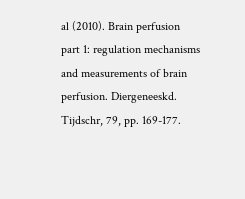al (2010). Brain perfusion part 1: regulation mechanisms and measurements of brain perfusion. Diergeneeskd. Tijdschr, 79, pp. 169-177.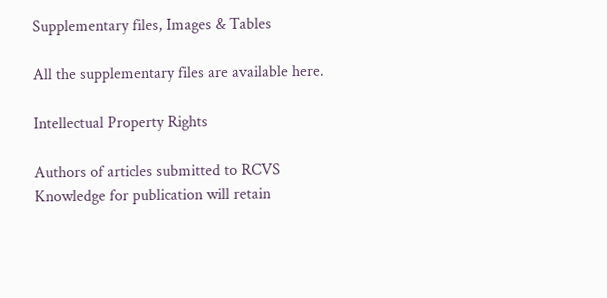Supplementary files, Images & Tables

All the supplementary files are available here.

Intellectual Property Rights

Authors of articles submitted to RCVS Knowledge for publication will retain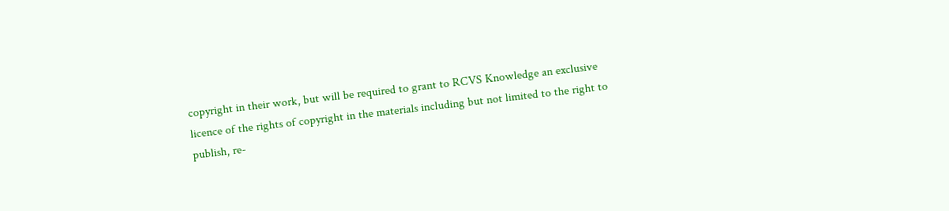copyright in their work, but will be required to grant to RCVS Knowledge an exclusive licence of the rights of copyright in the materials including but not limited to the right to publish, re-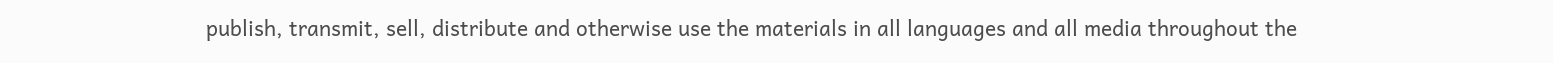publish, transmit, sell, distribute and otherwise use the materials in all languages and all media throughout the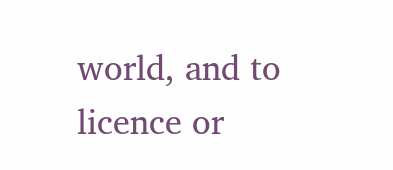world, and to licence or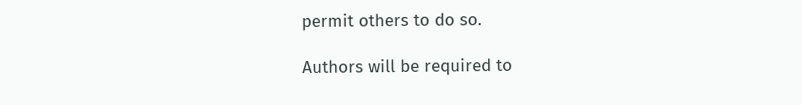permit others to do so.

Authors will be required to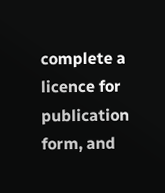complete a licence for publication form, and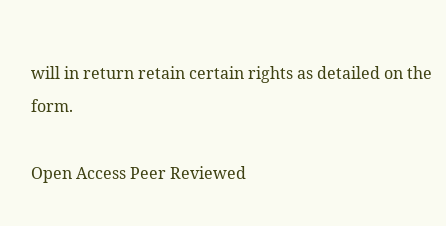will in return retain certain rights as detailed on the form.

Open Access Peer Reviewed